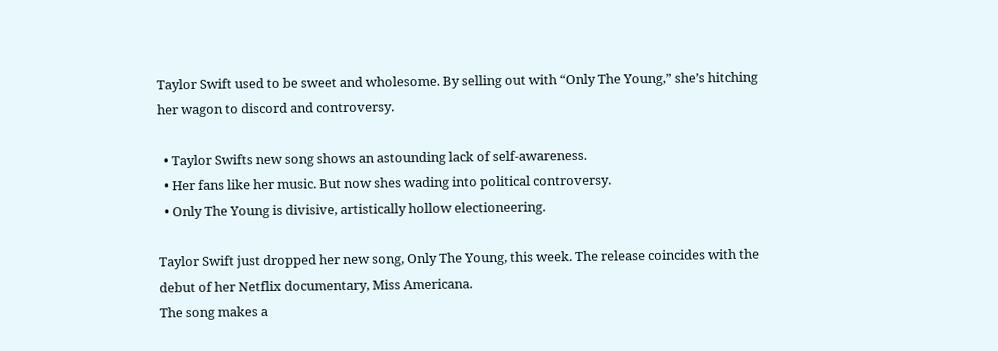Taylor Swift used to be sweet and wholesome. By selling out with “Only The Young,” she’s hitching her wagon to discord and controversy.

  • Taylor Swifts new song shows an astounding lack of self-awareness.
  • Her fans like her music. But now shes wading into political controversy.
  • Only The Young is divisive, artistically hollow electioneering.

Taylor Swift just dropped her new song, Only The Young, this week. The release coincides with the debut of her Netflix documentary, Miss Americana.
The song makes a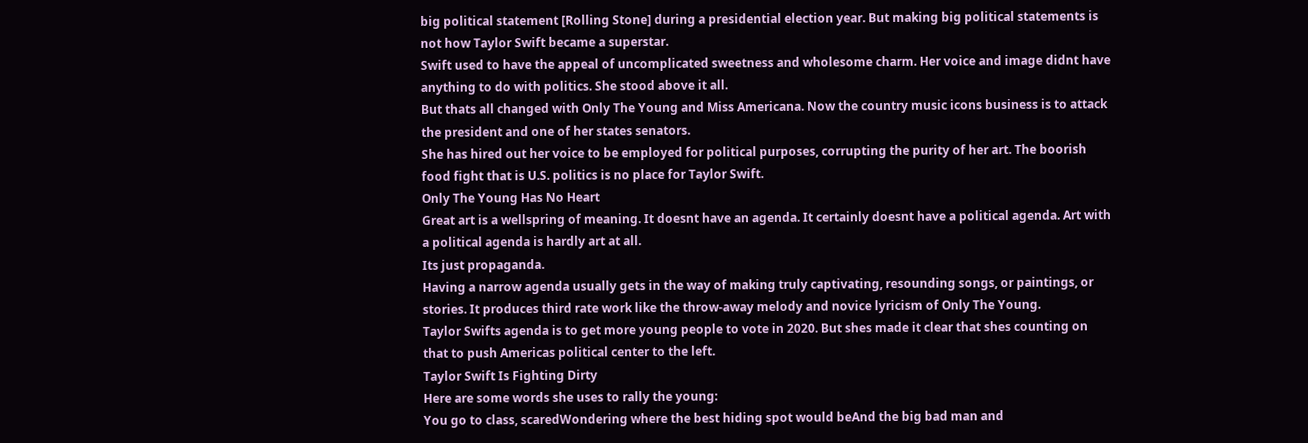big political statement [Rolling Stone] during a presidential election year. But making big political statements is not how Taylor Swift became a superstar.
Swift used to have the appeal of uncomplicated sweetness and wholesome charm. Her voice and image didnt have anything to do with politics. She stood above it all.
But thats all changed with Only The Young and Miss Americana. Now the country music icons business is to attack the president and one of her states senators.
She has hired out her voice to be employed for political purposes, corrupting the purity of her art. The boorish food fight that is U.S. politics is no place for Taylor Swift.
Only The Young Has No Heart
Great art is a wellspring of meaning. It doesnt have an agenda. It certainly doesnt have a political agenda. Art with a political agenda is hardly art at all.
Its just propaganda.
Having a narrow agenda usually gets in the way of making truly captivating, resounding songs, or paintings, or stories. It produces third rate work like the throw-away melody and novice lyricism of Only The Young.
Taylor Swifts agenda is to get more young people to vote in 2020. But shes made it clear that shes counting on that to push Americas political center to the left.
Taylor Swift Is Fighting Dirty
Here are some words she uses to rally the young:
You go to class, scaredWondering where the best hiding spot would beAnd the big bad man and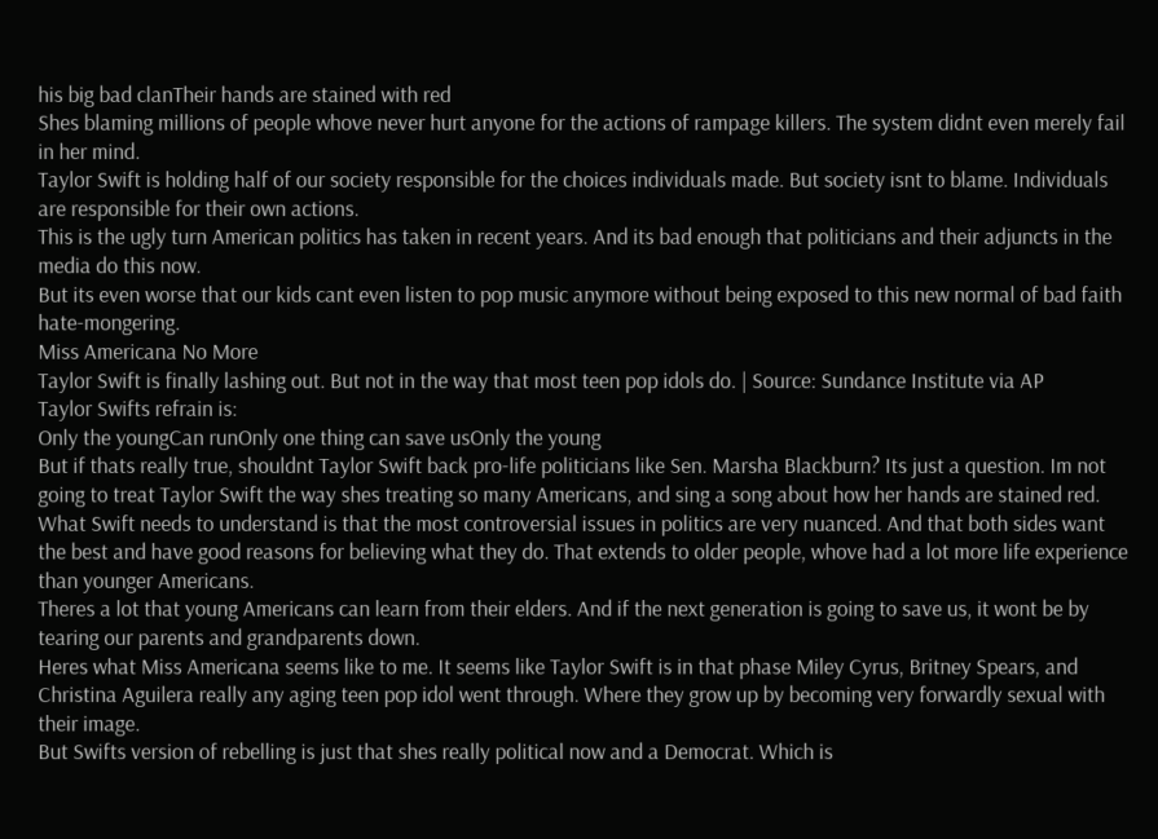his big bad clanTheir hands are stained with red
Shes blaming millions of people whove never hurt anyone for the actions of rampage killers. The system didnt even merely fail in her mind.
Taylor Swift is holding half of our society responsible for the choices individuals made. But society isnt to blame. Individuals are responsible for their own actions.
This is the ugly turn American politics has taken in recent years. And its bad enough that politicians and their adjuncts in the media do this now.
But its even worse that our kids cant even listen to pop music anymore without being exposed to this new normal of bad faith hate-mongering.
Miss Americana No More
Taylor Swift is finally lashing out. But not in the way that most teen pop idols do. | Source: Sundance Institute via AP
Taylor Swifts refrain is:
Only the youngCan runOnly one thing can save usOnly the young
But if thats really true, shouldnt Taylor Swift back pro-life politicians like Sen. Marsha Blackburn? Its just a question. Im not going to treat Taylor Swift the way shes treating so many Americans, and sing a song about how her hands are stained red.
What Swift needs to understand is that the most controversial issues in politics are very nuanced. And that both sides want the best and have good reasons for believing what they do. That extends to older people, whove had a lot more life experience than younger Americans.
Theres a lot that young Americans can learn from their elders. And if the next generation is going to save us, it wont be by tearing our parents and grandparents down.
Heres what Miss Americana seems like to me. It seems like Taylor Swift is in that phase Miley Cyrus, Britney Spears, and Christina Aguilera really any aging teen pop idol went through. Where they grow up by becoming very forwardly sexual with their image.
But Swifts version of rebelling is just that shes really political now and a Democrat. Which is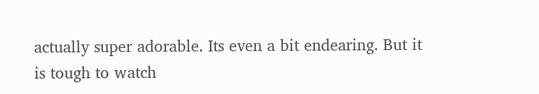actually super adorable. Its even a bit endearing. But it is tough to watch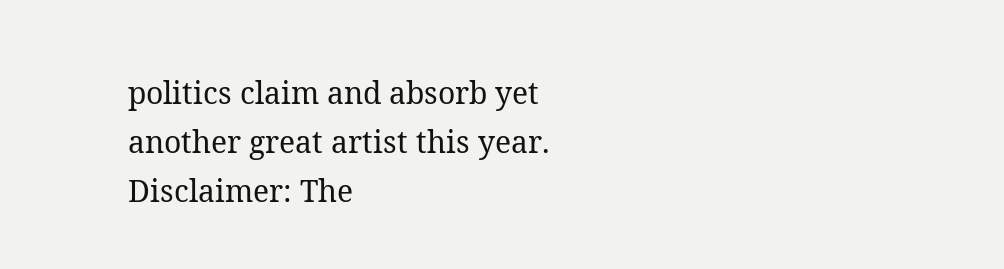politics claim and absorb yet another great artist this year.
Disclaimer: The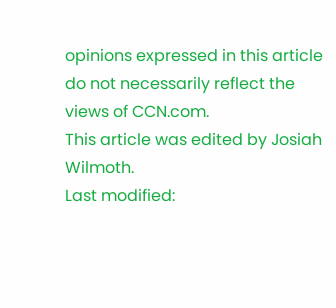opinions expressed in this article do not necessarily reflect the views of CCN.com.
This article was edited by Josiah Wilmoth.
Last modified: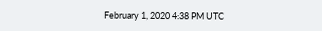February 1, 2020 4:38 PM UTC